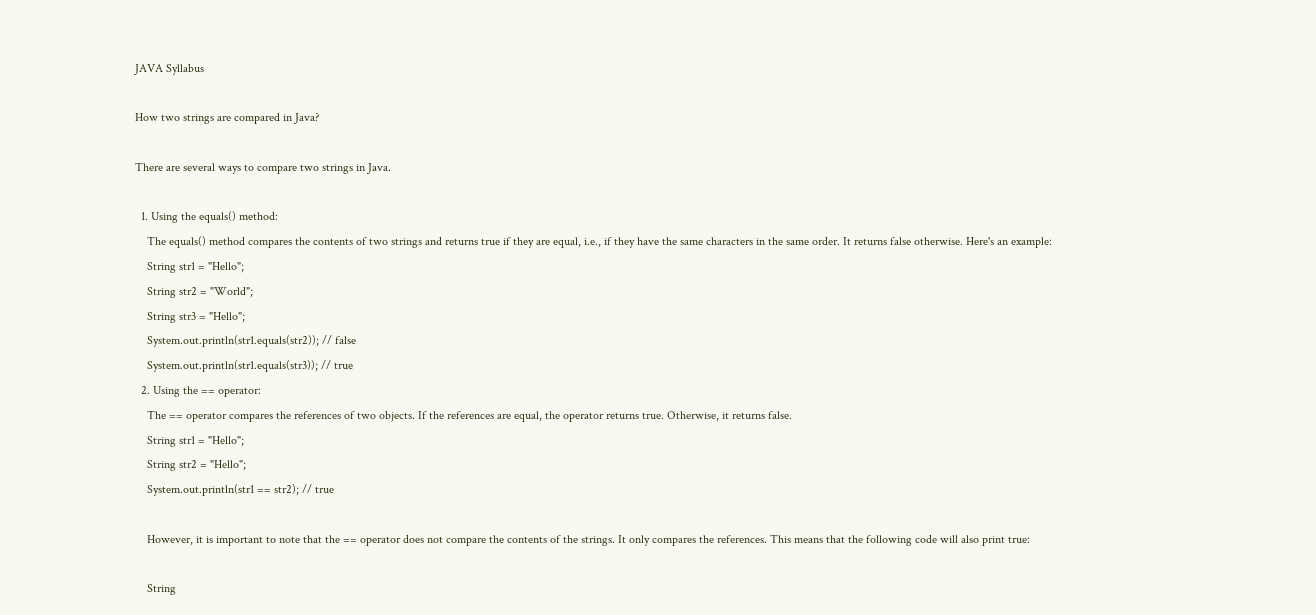JAVA Syllabus

How two strings are compared in Java?

There are several ways to compare two strings in Java.

  1. Using the equals() method:
    The equals() method compares the contents of two strings and returns true if they are equal, i.e., if they have the same characters in the same order. It returns false otherwise. Here's an example:
    String str1 = "Hello";
    String str2 = "World";
    String str3 = "Hello";
    System.out.println(str1.equals(str2)); // false
    System.out.println(str1.equals(str3)); // true
  2. Using the == operator:
    The == operator compares the references of two objects. If the references are equal, the operator returns true. Otherwise, it returns false.
    String str1 = "Hello";
    String str2 = "Hello";
    System.out.println(str1 == str2); // true

    However, it is important to note that the == operator does not compare the contents of the strings. It only compares the references. This means that the following code will also print true:

    String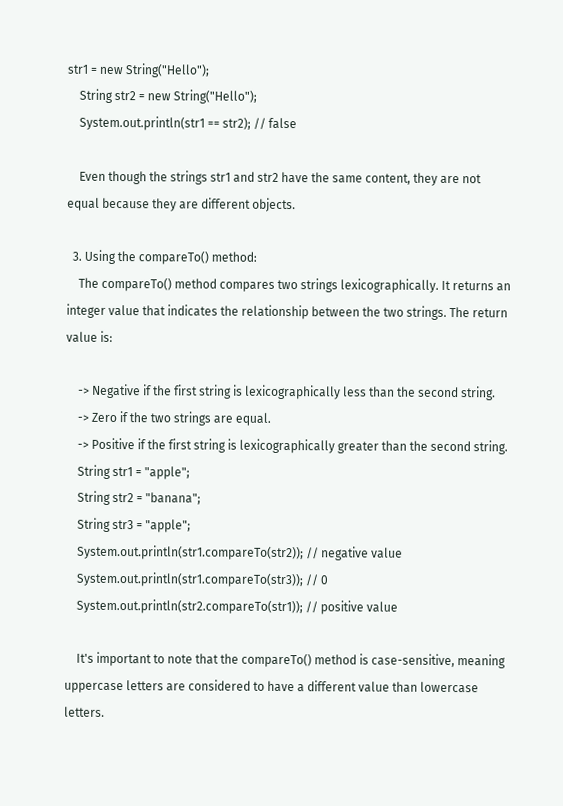str1 = new String("Hello");
    String str2 = new String("Hello");
    System.out.println(str1 == str2); // false

    Even though the strings str1 and str2 have the same content, they are not equal because they are different objects.

  3. Using the compareTo() method:
    The compareTo() method compares two strings lexicographically. It returns an integer value that indicates the relationship between the two strings. The return value is:

    -> Negative if the first string is lexicographically less than the second string.
    -> Zero if the two strings are equal.
    -> Positive if the first string is lexicographically greater than the second string.
    String str1 = "apple";
    String str2 = "banana";
    String str3 = "apple";
    System.out.println(str1.compareTo(str2)); // negative value
    System.out.println(str1.compareTo(str3)); // 0
    System.out.println(str2.compareTo(str1)); // positive value

    It's important to note that the compareTo() method is case-sensitive, meaning uppercase letters are considered to have a different value than lowercase letters.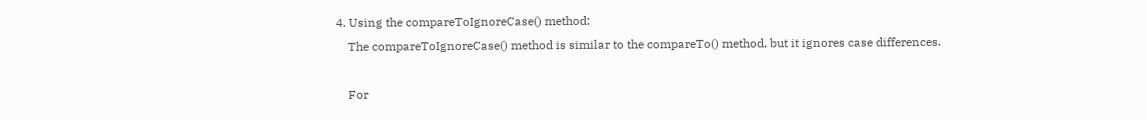4. Using the compareToIgnoreCase() method:
    The compareToIgnoreCase() method is similar to the compareTo() method, but it ignores case differences.

    For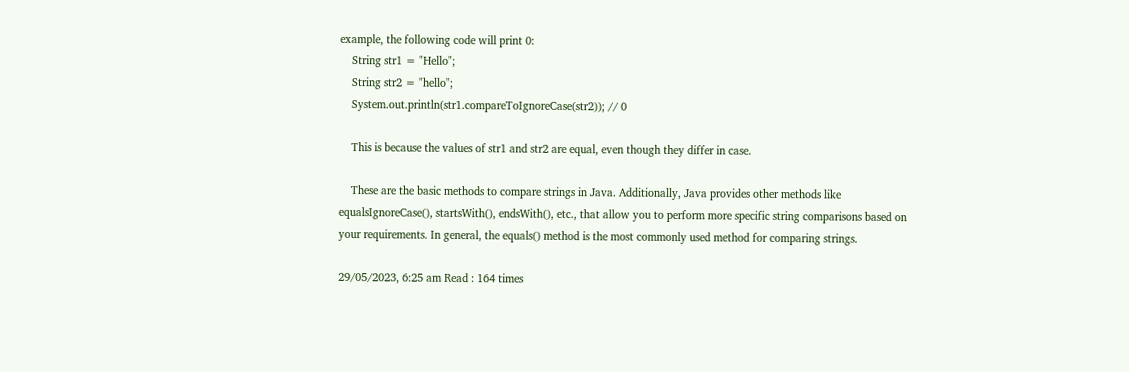example, the following code will print 0:
    String str1 = "Hello";
    String str2 = "hello";
    System.out.println(str1.compareToIgnoreCase(str2)); // 0

    This is because the values of str1 and str2 are equal, even though they differ in case.

    These are the basic methods to compare strings in Java. Additionally, Java provides other methods like equalsIgnoreCase(), startsWith(), endsWith(), etc., that allow you to perform more specific string comparisons based on your requirements. In general, the equals() method is the most commonly used method for comparing strings.

29/05/2023, 6:25 am Read : 164 times